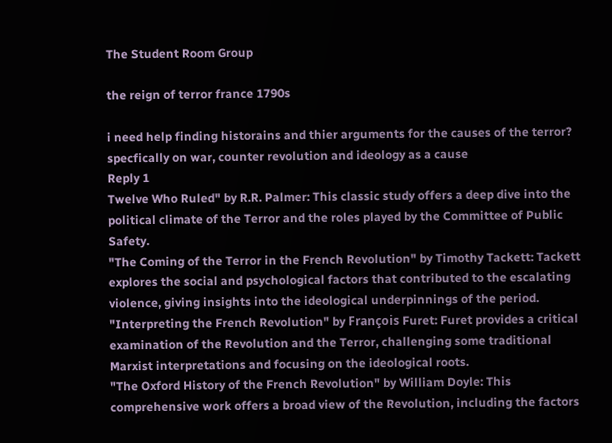The Student Room Group

the reign of terror france 1790s

i need help finding historains and thier arguments for the causes of the terror? specfically on war, counter revolution and ideology as a cause
Reply 1
Twelve Who Ruled" by R.R. Palmer: This classic study offers a deep dive into the political climate of the Terror and the roles played by the Committee of Public Safety.
"The Coming of the Terror in the French Revolution" by Timothy Tackett: Tackett explores the social and psychological factors that contributed to the escalating violence, giving insights into the ideological underpinnings of the period.
"Interpreting the French Revolution" by François Furet: Furet provides a critical examination of the Revolution and the Terror, challenging some traditional Marxist interpretations and focusing on the ideological roots.
"The Oxford History of the French Revolution" by William Doyle: This comprehensive work offers a broad view of the Revolution, including the factors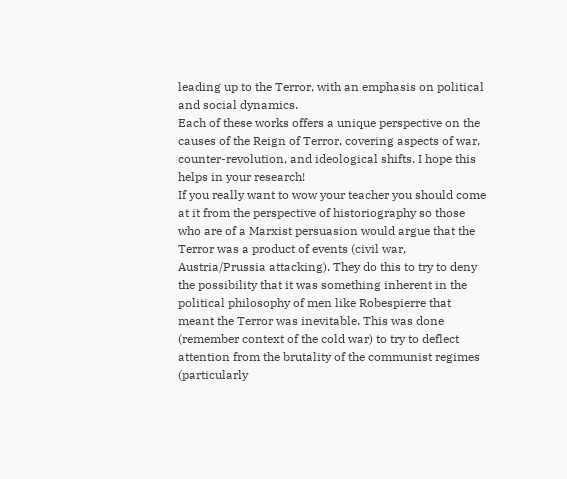leading up to the Terror, with an emphasis on political and social dynamics.
Each of these works offers a unique perspective on the causes of the Reign of Terror, covering aspects of war, counter-revolution, and ideological shifts. I hope this helps in your research!
If you really want to wow your teacher you should come at it from the perspective of historiography so those who are of a Marxist persuasion would argue that the Terror was a product of events (civil war, Austria/Prussia attacking). They do this to try to deny the possibility that it was something inherent in the political philosophy of men like Robespierre that meant the Terror was inevitable. This was done (remember context of the cold war) to try to deflect attention from the brutality of the communist regimes (particularly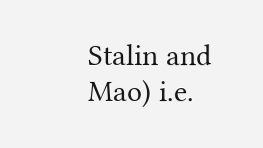Stalin and Mao) i.e.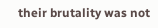their brutality was not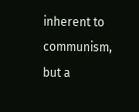inherent to communism, but a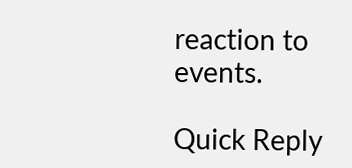reaction to events.

Quick Reply